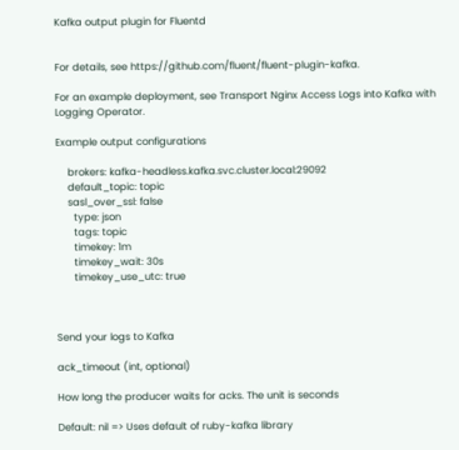Kafka output plugin for Fluentd


For details, see https://github.com/fluent/fluent-plugin-kafka.

For an example deployment, see Transport Nginx Access Logs into Kafka with Logging Operator.

Example output configurations

    brokers: kafka-headless.kafka.svc.cluster.local:29092
    default_topic: topic
    sasl_over_ssl: false
      type: json
      tags: topic
      timekey: 1m
      timekey_wait: 30s
      timekey_use_utc: true



Send your logs to Kafka

ack_timeout (int, optional)

How long the producer waits for acks. The unit is seconds

Default: nil => Uses default of ruby-kafka library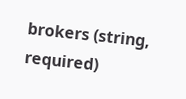brokers (string, required)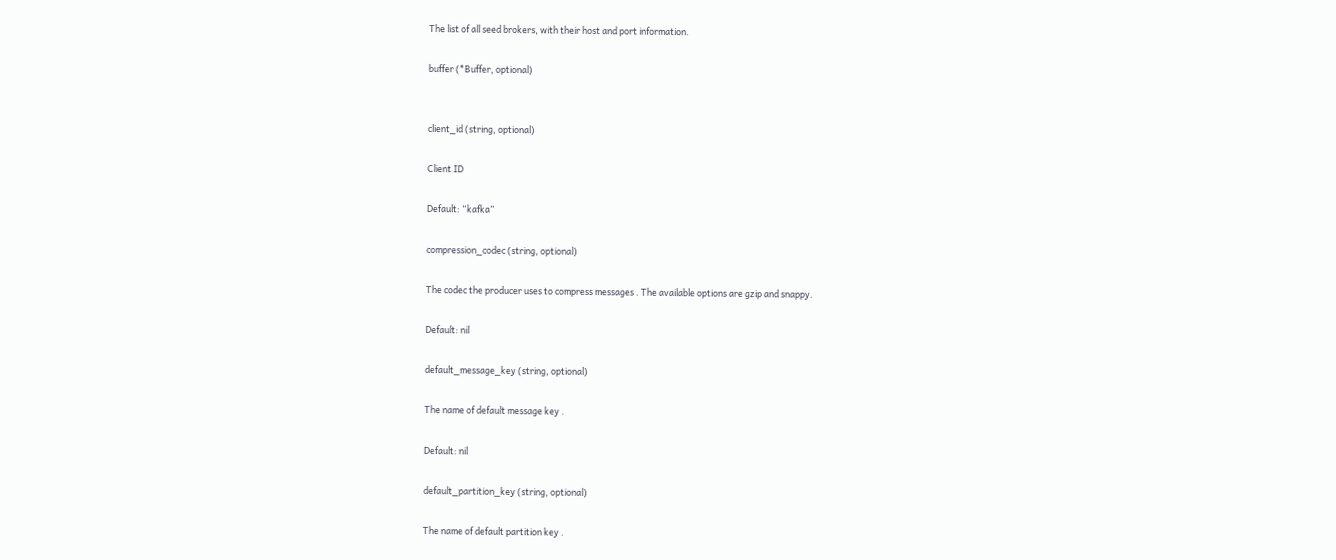The list of all seed brokers, with their host and port information.

buffer (*Buffer, optional)


client_id (string, optional)

Client ID

Default: “kafka”

compression_codec (string, optional)

The codec the producer uses to compress messages . The available options are gzip and snappy.

Default: nil

default_message_key (string, optional)

The name of default message key .

Default: nil

default_partition_key (string, optional)

The name of default partition key .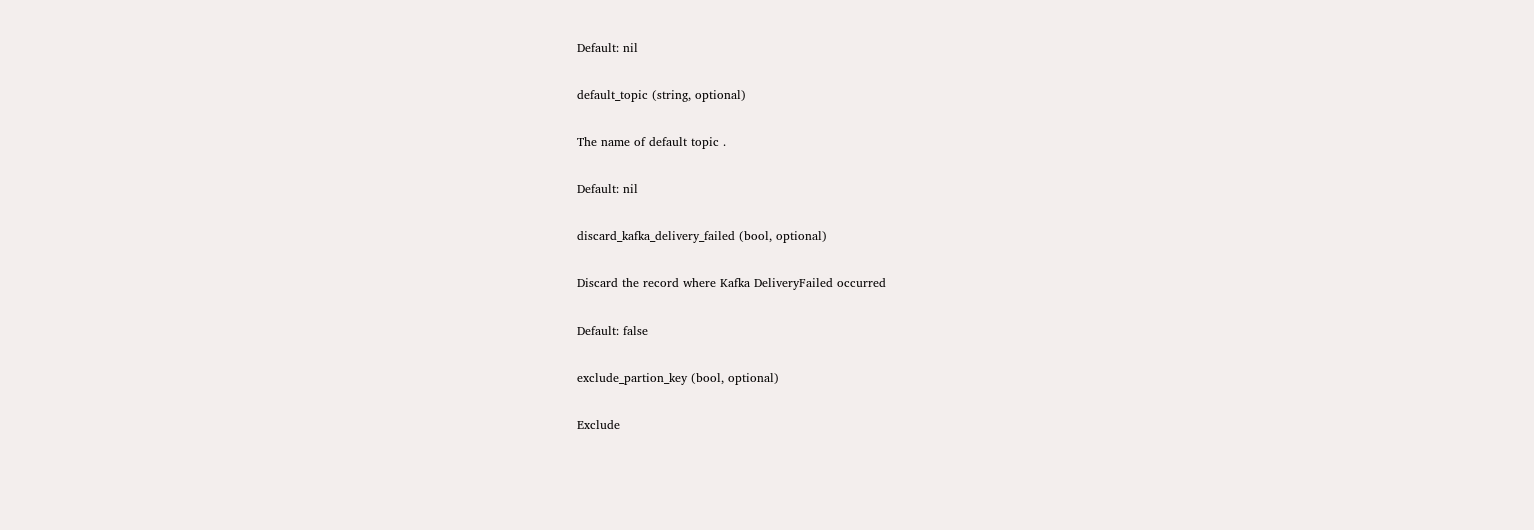Default: nil

default_topic (string, optional)

The name of default topic .

Default: nil

discard_kafka_delivery_failed (bool, optional)

Discard the record where Kafka DeliveryFailed occurred

Default: false

exclude_partion_key (bool, optional)

Exclude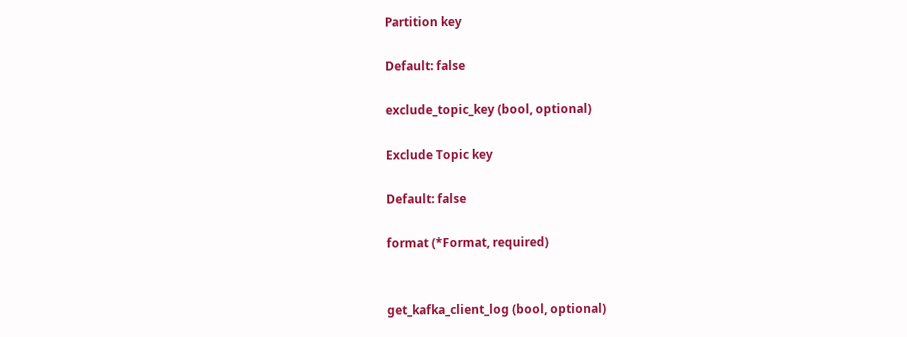Partition key

Default: false

exclude_topic_key (bool, optional)

Exclude Topic key

Default: false

format (*Format, required)


get_kafka_client_log (bool, optional)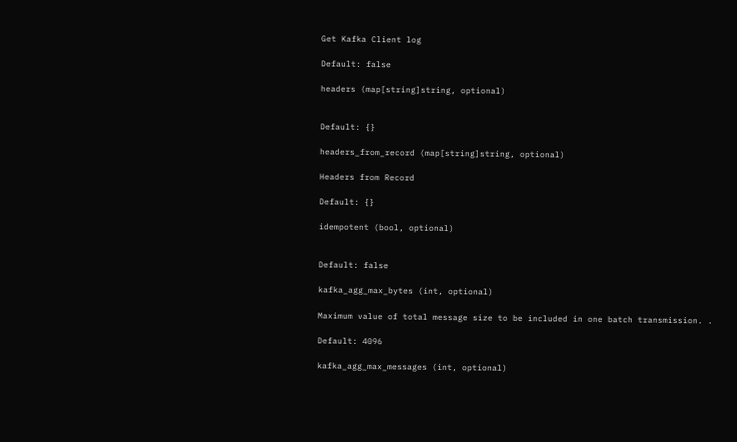Get Kafka Client log

Default: false

headers (map[string]string, optional)


Default: {}

headers_from_record (map[string]string, optional)

Headers from Record

Default: {}

idempotent (bool, optional)


Default: false

kafka_agg_max_bytes (int, optional)

Maximum value of total message size to be included in one batch transmission. .

Default: 4096

kafka_agg_max_messages (int, optional)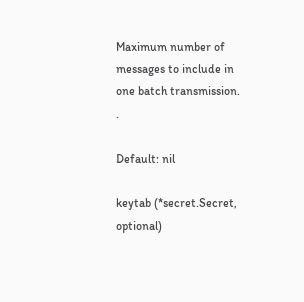Maximum number of messages to include in one batch transmission. .

Default: nil

keytab (*secret.Secret, optional)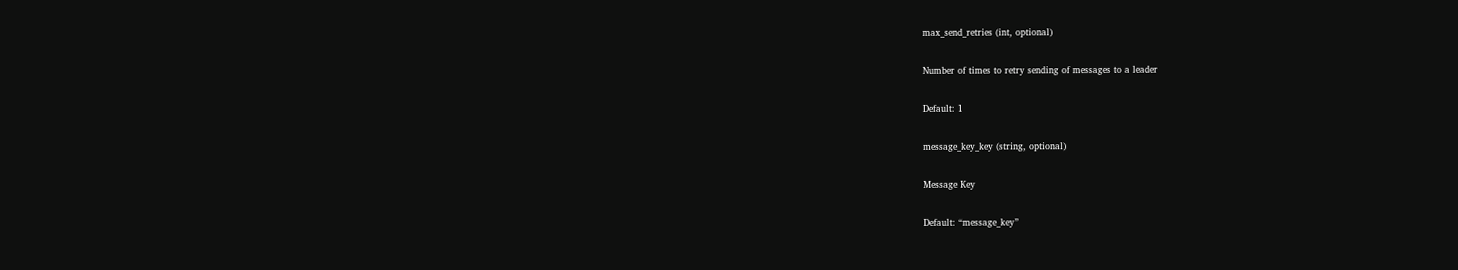max_send_retries (int, optional)

Number of times to retry sending of messages to a leader

Default: 1

message_key_key (string, optional)

Message Key

Default: “message_key”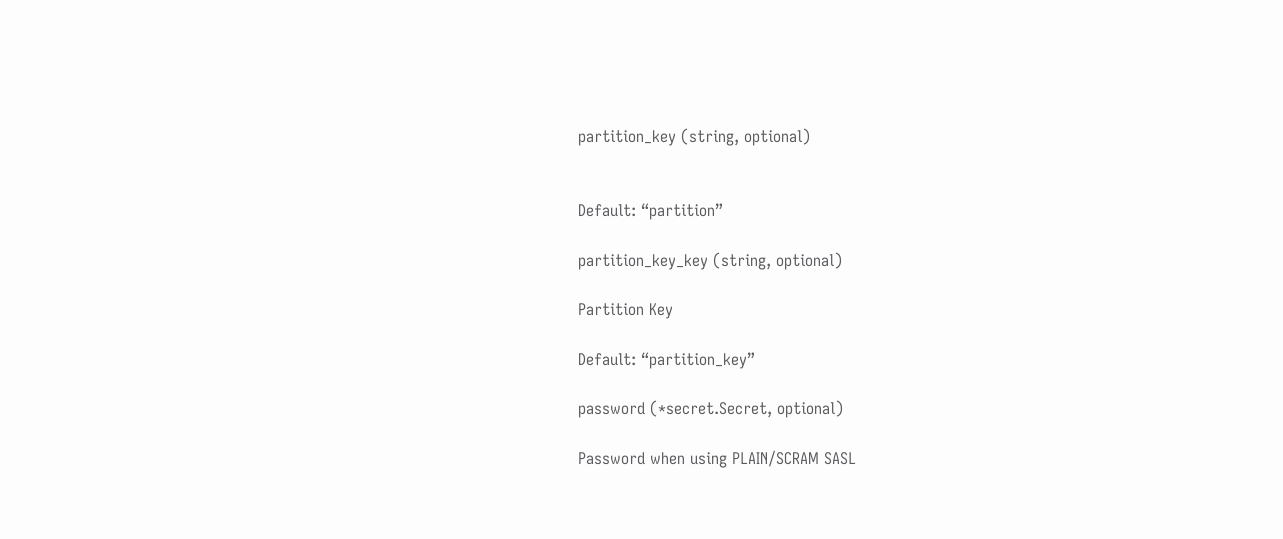partition_key (string, optional)


Default: “partition”

partition_key_key (string, optional)

Partition Key

Default: “partition_key”

password (*secret.Secret, optional)

Password when using PLAIN/SCRAM SASL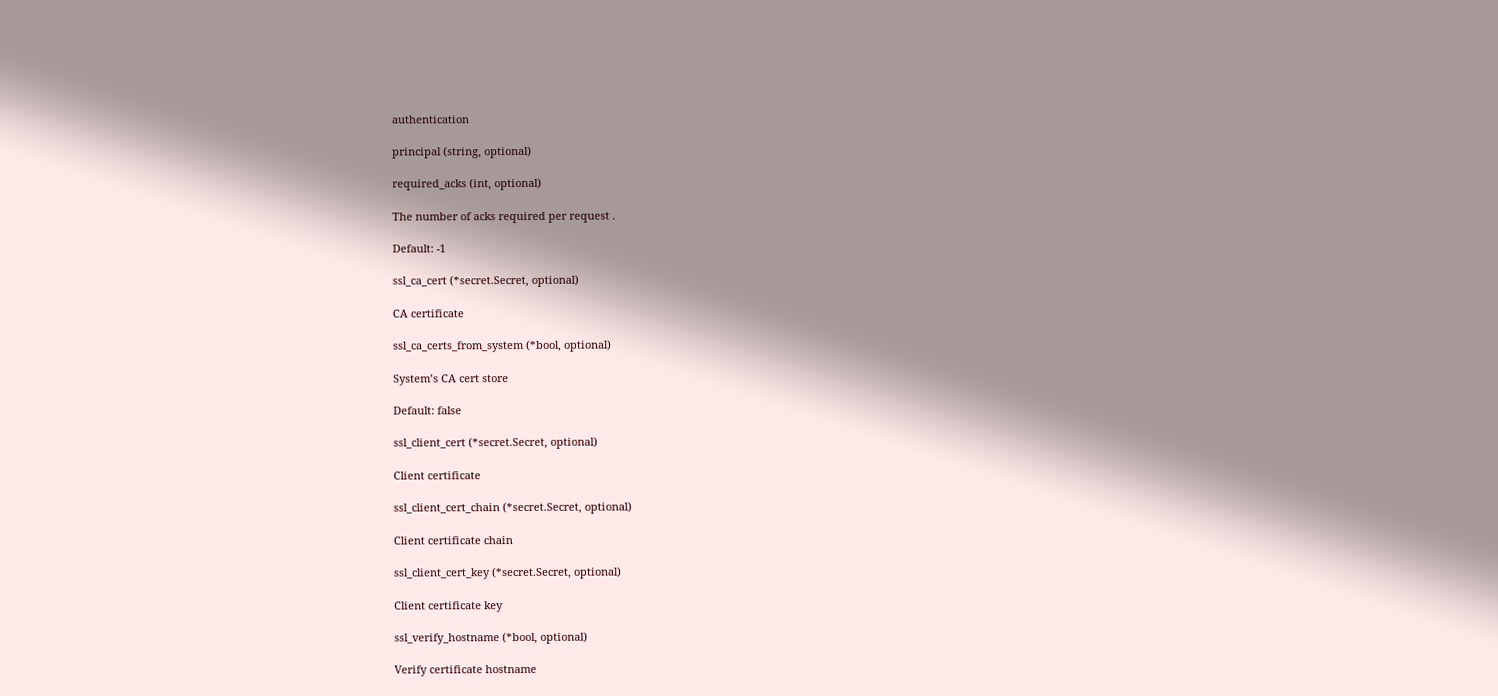authentication

principal (string, optional)

required_acks (int, optional)

The number of acks required per request .

Default: -1

ssl_ca_cert (*secret.Secret, optional)

CA certificate

ssl_ca_certs_from_system (*bool, optional)

System’s CA cert store

Default: false

ssl_client_cert (*secret.Secret, optional)

Client certificate

ssl_client_cert_chain (*secret.Secret, optional)

Client certificate chain

ssl_client_cert_key (*secret.Secret, optional)

Client certificate key

ssl_verify_hostname (*bool, optional)

Verify certificate hostname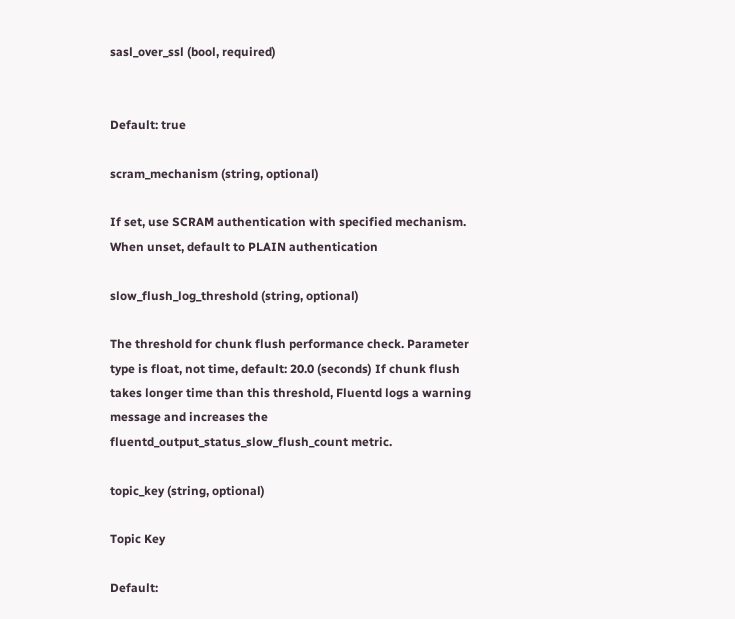sasl_over_ssl (bool, required)


Default: true

scram_mechanism (string, optional)

If set, use SCRAM authentication with specified mechanism. When unset, default to PLAIN authentication

slow_flush_log_threshold (string, optional)

The threshold for chunk flush performance check. Parameter type is float, not time, default: 20.0 (seconds) If chunk flush takes longer time than this threshold, Fluentd logs a warning message and increases the fluentd_output_status_slow_flush_count metric.

topic_key (string, optional)

Topic Key

Default: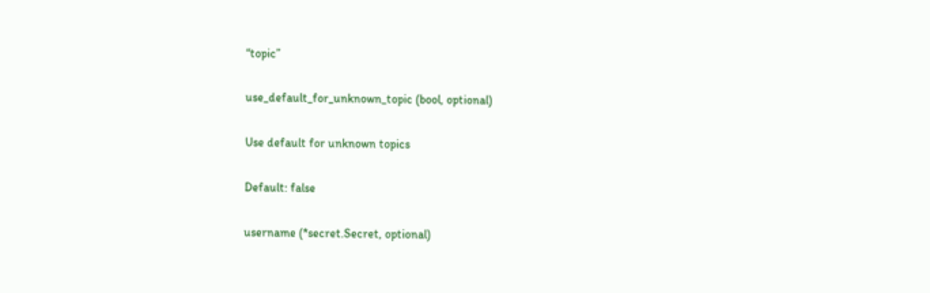“topic”

use_default_for_unknown_topic (bool, optional)

Use default for unknown topics

Default: false

username (*secret.Secret, optional)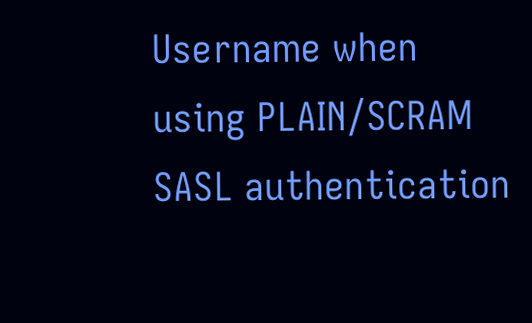Username when using PLAIN/SCRAM SASL authentication